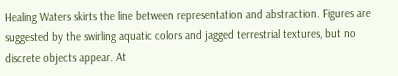Healing Waters skirts the line between representation and abstraction. Figures are suggested by the swirling aquatic colors and jagged terrestrial textures, but no discrete objects appear. At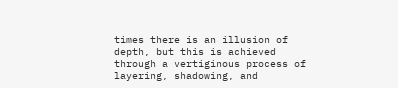times there is an illusion of depth, but this is achieved through a vertiginous process of layering, shadowing, and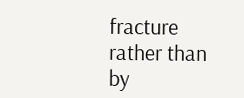fracture rather than by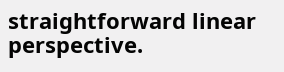straightforward linear perspective.